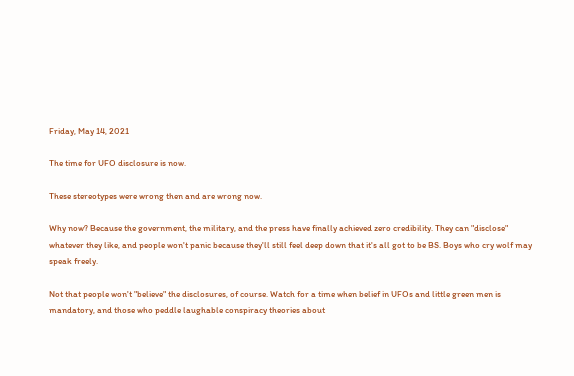Friday, May 14, 2021

The time for UFO disclosure is now.

These stereotypes were wrong then and are wrong now.

Why now? Because the government, the military, and the press have finally achieved zero credibility. They can "disclose" whatever they like, and people won't panic because they'll still feel deep down that it's all got to be BS. Boys who cry wolf may speak freely.

Not that people won't "believe" the disclosures, of course. Watch for a time when belief in UFOs and little green men is mandatory, and those who peddle laughable conspiracy theories about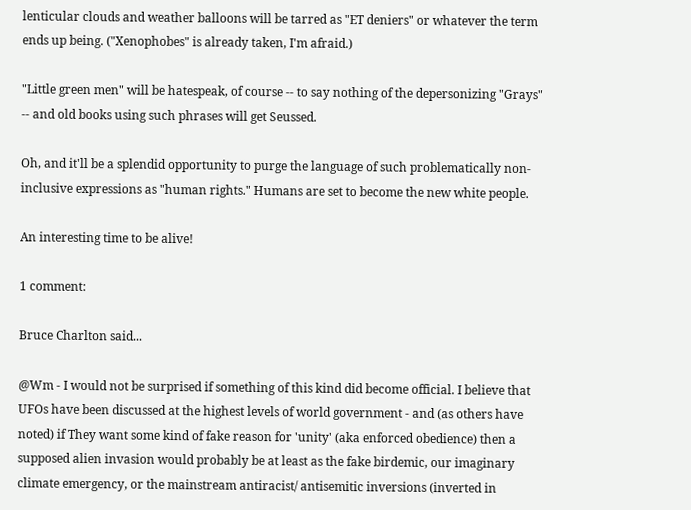lenticular clouds and weather balloons will be tarred as "ET deniers" or whatever the term ends up being. ("Xenophobes" is already taken, I'm afraid.)

"Little green men" will be hatespeak, of course -- to say nothing of the depersonizing "Grays" -- and old books using such phrases will get Seussed.

Oh, and it'll be a splendid opportunity to purge the language of such problematically non-inclusive expressions as "human rights." Humans are set to become the new white people.

An interesting time to be alive!

1 comment:

Bruce Charlton said...

@Wm - I would not be surprised if something of this kind did become official. I believe that UFOs have been discussed at the highest levels of world government - and (as others have noted) if They want some kind of fake reason for 'unity' (aka enforced obedience) then a supposed alien invasion would probably be at least as the fake birdemic, our imaginary climate emergency, or the mainstream antiracist/ antisemitic inversions (inverted in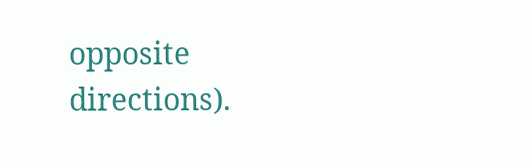opposite directions).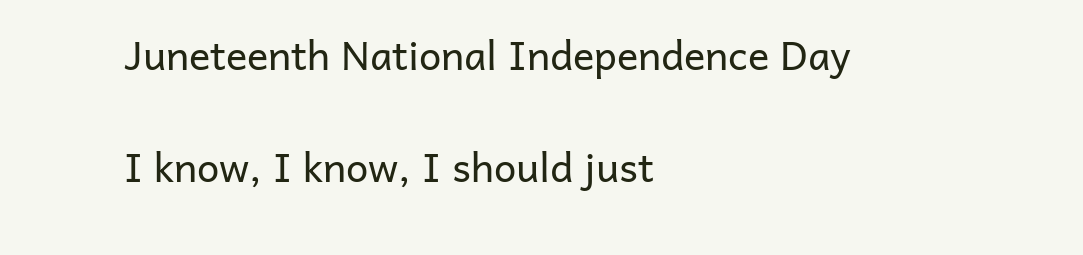Juneteenth National Independence Day

I know, I know, I should just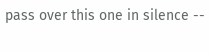pass over this one in silence --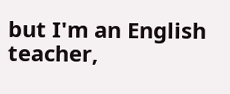but I'm an English teacher,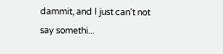dammit, and I just can't not  say somethi...